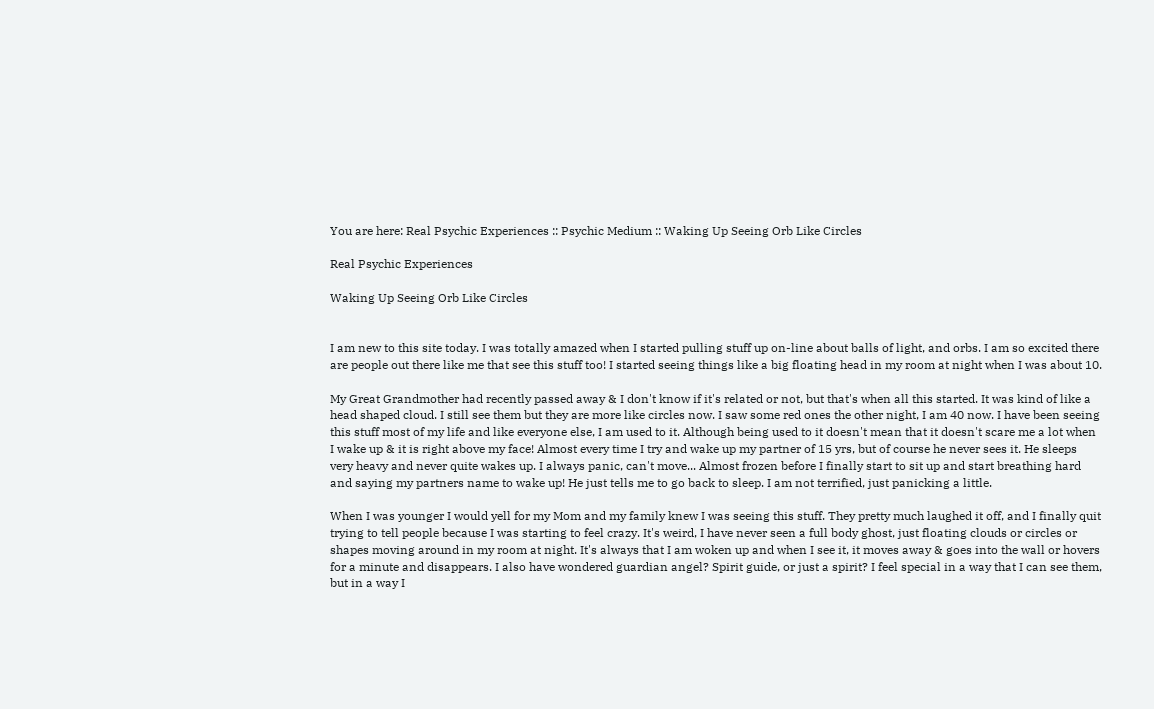You are here: Real Psychic Experiences :: Psychic Medium :: Waking Up Seeing Orb Like Circles

Real Psychic Experiences

Waking Up Seeing Orb Like Circles


I am new to this site today. I was totally amazed when I started pulling stuff up on-line about balls of light, and orbs. I am so excited there are people out there like me that see this stuff too! I started seeing things like a big floating head in my room at night when I was about 10.

My Great Grandmother had recently passed away & I don't know if it's related or not, but that's when all this started. It was kind of like a head shaped cloud. I still see them but they are more like circles now. I saw some red ones the other night, I am 40 now. I have been seeing this stuff most of my life and like everyone else, I am used to it. Although being used to it doesn't mean that it doesn't scare me a lot when I wake up & it is right above my face! Almost every time I try and wake up my partner of 15 yrs, but of course he never sees it. He sleeps very heavy and never quite wakes up. I always panic, can't move... Almost frozen before I finally start to sit up and start breathing hard and saying my partners name to wake up! He just tells me to go back to sleep. I am not terrified, just panicking a little.

When I was younger I would yell for my Mom and my family knew I was seeing this stuff. They pretty much laughed it off, and I finally quit trying to tell people because I was starting to feel crazy. It's weird, I have never seen a full body ghost, just floating clouds or circles or shapes moving around in my room at night. It's always that I am woken up and when I see it, it moves away & goes into the wall or hovers for a minute and disappears. I also have wondered guardian angel? Spirit guide, or just a spirit? I feel special in a way that I can see them, but in a way I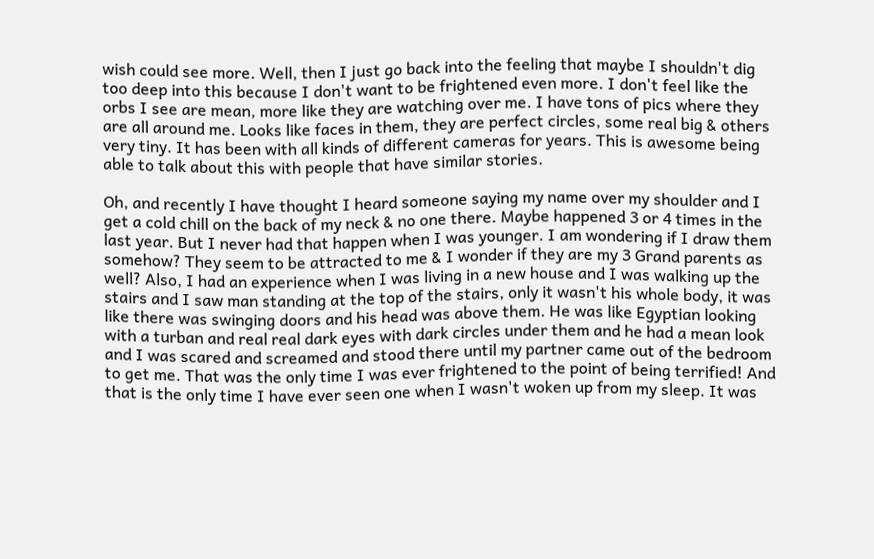wish could see more. Well, then I just go back into the feeling that maybe I shouldn't dig too deep into this because I don't want to be frightened even more. I don't feel like the orbs I see are mean, more like they are watching over me. I have tons of pics where they are all around me. Looks like faces in them, they are perfect circles, some real big & others very tiny. It has been with all kinds of different cameras for years. This is awesome being able to talk about this with people that have similar stories.

Oh, and recently I have thought I heard someone saying my name over my shoulder and I get a cold chill on the back of my neck & no one there. Maybe happened 3 or 4 times in the last year. But I never had that happen when I was younger. I am wondering if I draw them somehow? They seem to be attracted to me & I wonder if they are my 3 Grand parents as well? Also, I had an experience when I was living in a new house and I was walking up the stairs and I saw man standing at the top of the stairs, only it wasn't his whole body, it was like there was swinging doors and his head was above them. He was like Egyptian looking with a turban and real real dark eyes with dark circles under them and he had a mean look and I was scared and screamed and stood there until my partner came out of the bedroom to get me. That was the only time I was ever frightened to the point of being terrified! And that is the only time I have ever seen one when I wasn't woken up from my sleep. It was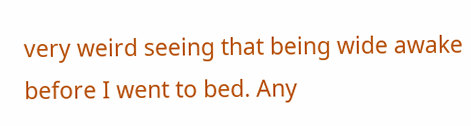very weird seeing that being wide awake before I went to bed. Any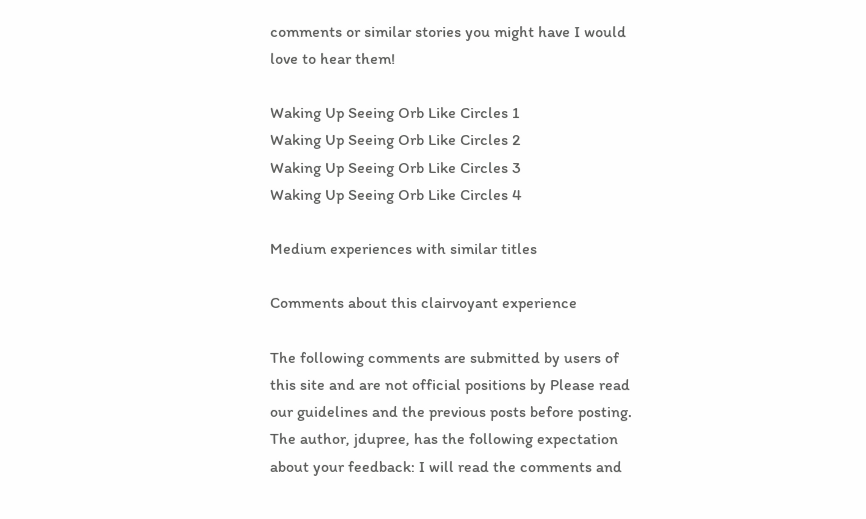comments or similar stories you might have I would love to hear them!

Waking Up Seeing Orb Like Circles 1
Waking Up Seeing Orb Like Circles 2
Waking Up Seeing Orb Like Circles 3
Waking Up Seeing Orb Like Circles 4

Medium experiences with similar titles

Comments about this clairvoyant experience

The following comments are submitted by users of this site and are not official positions by Please read our guidelines and the previous posts before posting. The author, jdupree, has the following expectation about your feedback: I will read the comments and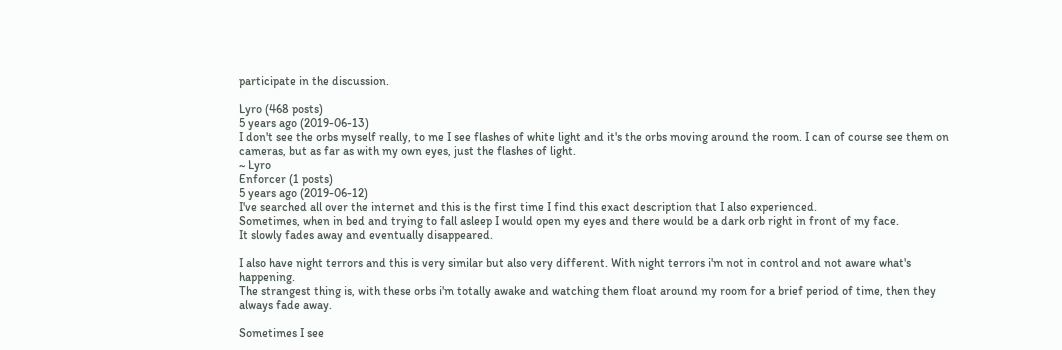participate in the discussion.

Lyro (468 posts)
5 years ago (2019-06-13)
I don't see the orbs myself really, to me I see flashes of white light and it's the orbs moving around the room. I can of course see them on cameras, but as far as with my own eyes, just the flashes of light.
~ Lyro
Enforcer (1 posts)
5 years ago (2019-06-12)
I've searched all over the internet and this is the first time I find this exact description that I also experienced.
Sometimes, when in bed and trying to fall asleep I would open my eyes and there would be a dark orb right in front of my face.
It slowly fades away and eventually disappeared.

I also have night terrors and this is very similar but also very different. With night terrors i'm not in control and not aware what's happening.
The strangest thing is, with these orbs i'm totally awake and watching them float around my room for a brief period of time, then they always fade away.

Sometimes I see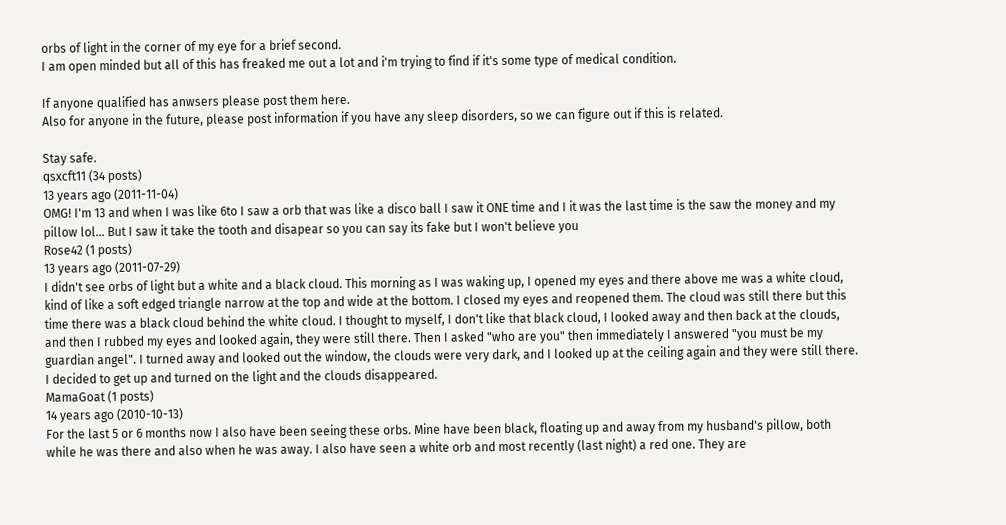orbs of light in the corner of my eye for a brief second.
I am open minded but all of this has freaked me out a lot and i'm trying to find if it's some type of medical condition.

If anyone qualified has anwsers please post them here.
Also for anyone in the future, please post information if you have any sleep disorders, so we can figure out if this is related.

Stay safe.
qsxcft11 (34 posts)
13 years ago (2011-11-04)
OMG! I'm 13 and when I was like 6to I saw a orb that was like a disco ball I saw it ONE time and I it was the last time is the saw the money and my pillow lol... But I saw it take the tooth and disapear so you can say its fake but I won't believe you
Rose42 (1 posts)
13 years ago (2011-07-29)
I didn't see orbs of light but a white and a black cloud. This morning as I was waking up, I opened my eyes and there above me was a white cloud, kind of like a soft edged triangle narrow at the top and wide at the bottom. I closed my eyes and reopened them. The cloud was still there but this time there was a black cloud behind the white cloud. I thought to myself, I don't like that black cloud, I looked away and then back at the clouds, and then I rubbed my eyes and looked again, they were still there. Then I asked "who are you" then immediately I answered "you must be my guardian angel". I turned away and looked out the window, the clouds were very dark, and I looked up at the ceiling again and they were still there. I decided to get up and turned on the light and the clouds disappeared.
MamaGoat (1 posts)
14 years ago (2010-10-13)
For the last 5 or 6 months now I also have been seeing these orbs. Mine have been black, floating up and away from my husband's pillow, both while he was there and also when he was away. I also have seen a white orb and most recently (last night) a red one. They are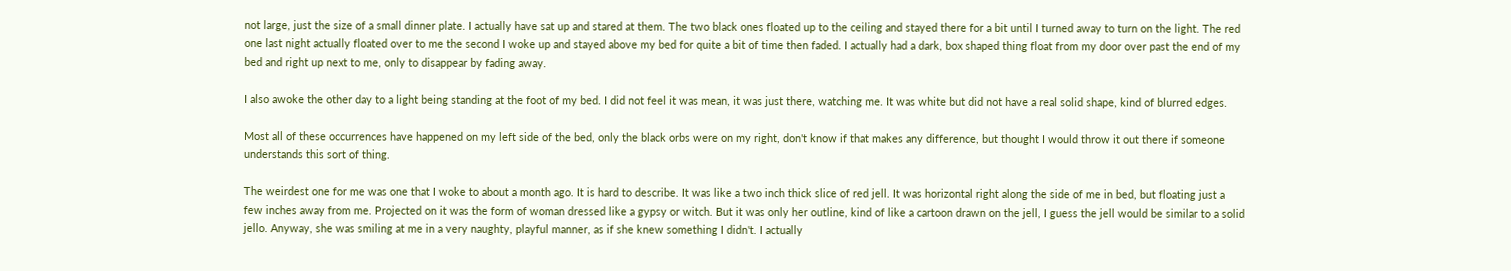not large, just the size of a small dinner plate. I actually have sat up and stared at them. The two black ones floated up to the ceiling and stayed there for a bit until I turned away to turn on the light. The red one last night actually floated over to me the second I woke up and stayed above my bed for quite a bit of time then faded. I actually had a dark, box shaped thing float from my door over past the end of my bed and right up next to me, only to disappear by fading away.

I also awoke the other day to a light being standing at the foot of my bed. I did not feel it was mean, it was just there, watching me. It was white but did not have a real solid shape, kind of blurred edges.

Most all of these occurrences have happened on my left side of the bed, only the black orbs were on my right, don't know if that makes any difference, but thought I would throw it out there if someone understands this sort of thing.

The weirdest one for me was one that I woke to about a month ago. It is hard to describe. It was like a two inch thick slice of red jell. It was horizontal right along the side of me in bed, but floating just a few inches away from me. Projected on it was the form of woman dressed like a gypsy or witch. But it was only her outline, kind of like a cartoon drawn on the jell, I guess the jell would be similar to a solid jello. Anyway, she was smiling at me in a very naughty, playful manner, as if she knew something I didn't. I actually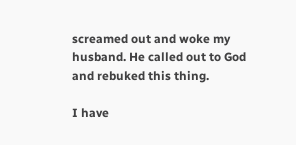screamed out and woke my husband. He called out to God and rebuked this thing.

I have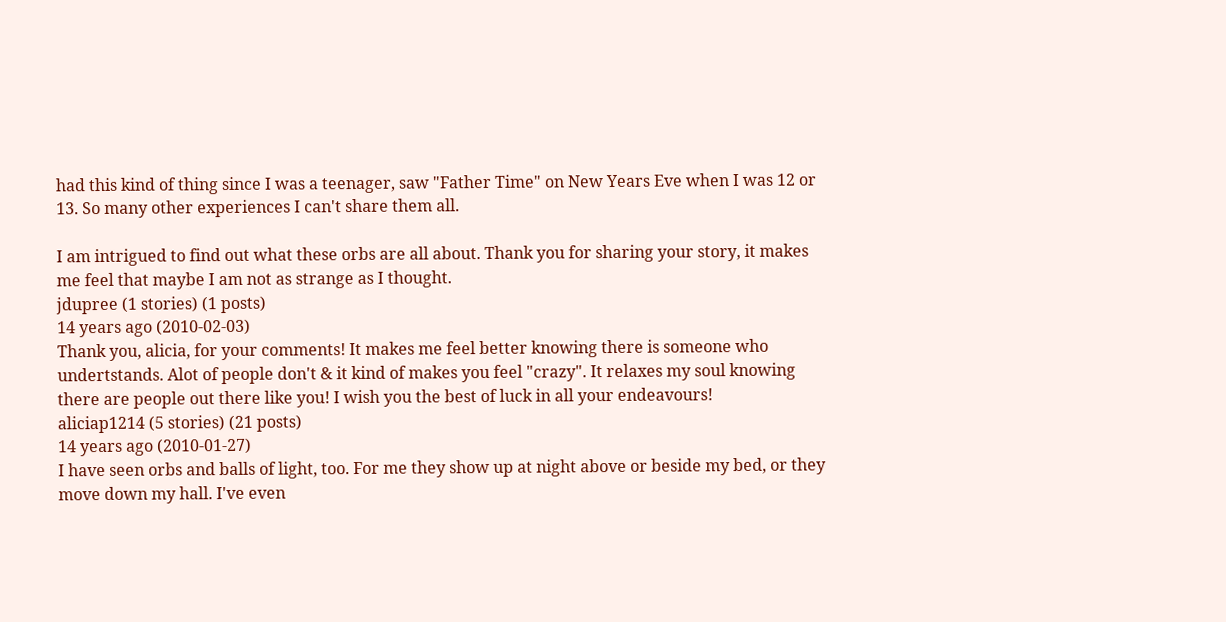had this kind of thing since I was a teenager, saw "Father Time" on New Years Eve when I was 12 or 13. So many other experiences I can't share them all.

I am intrigued to find out what these orbs are all about. Thank you for sharing your story, it makes me feel that maybe I am not as strange as I thought.
jdupree (1 stories) (1 posts)
14 years ago (2010-02-03)
Thank you, alicia, for your comments! It makes me feel better knowing there is someone who undertstands. Alot of people don't & it kind of makes you feel "crazy". It relaxes my soul knowing there are people out there like you! I wish you the best of luck in all your endeavours!
aliciap1214 (5 stories) (21 posts)
14 years ago (2010-01-27)
I have seen orbs and balls of light, too. For me they show up at night above or beside my bed, or they move down my hall. I've even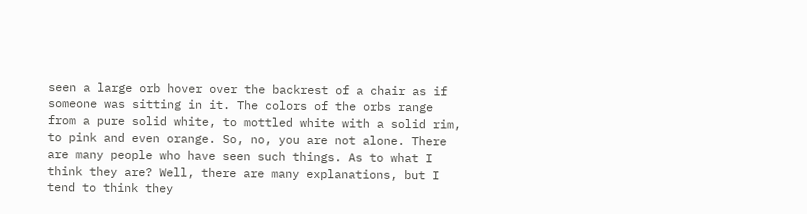seen a large orb hover over the backrest of a chair as if someone was sitting in it. The colors of the orbs range from a pure solid white, to mottled white with a solid rim, to pink and even orange. So, no, you are not alone. There are many people who have seen such things. As to what I think they are? Well, there are many explanations, but I tend to think they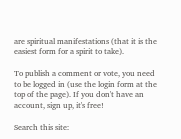are spiritual manifestations (that it is the easiest form for a spirit to take).

To publish a comment or vote, you need to be logged in (use the login form at the top of the page). If you don't have an account, sign up, it's free!

Search this site: